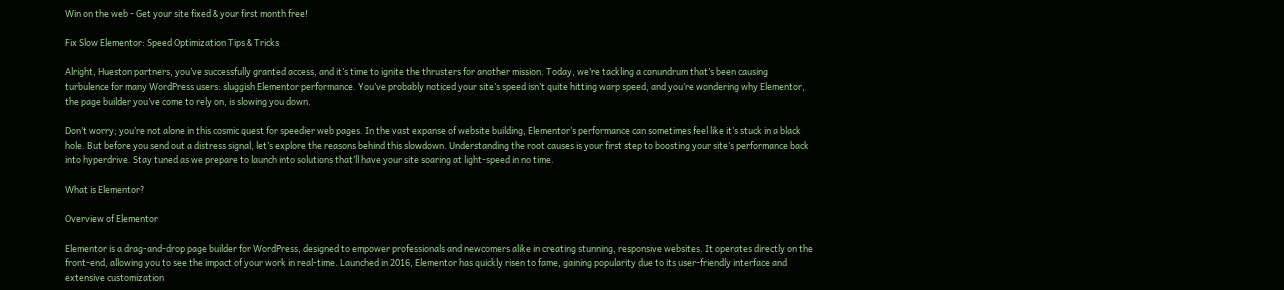Win on the web - Get your site fixed & your first month free!

Fix Slow Elementor: Speed Optimization Tips & Tricks

Alright, Hueston partners, you’ve successfully granted access, and it’s time to ignite the thrusters for another mission. Today, we’re tackling a conundrum that’s been causing turbulence for many WordPress users: sluggish Elementor performance. You’ve probably noticed your site’s speed isn’t quite hitting warp speed, and you’re wondering why Elementor, the page builder you’ve come to rely on, is slowing you down.

Don’t worry; you’re not alone in this cosmic quest for speedier web pages. In the vast expanse of website building, Elementor’s performance can sometimes feel like it’s stuck in a black hole. But before you send out a distress signal, let’s explore the reasons behind this slowdown. Understanding the root causes is your first step to boosting your site’s performance back into hyperdrive. Stay tuned as we prepare to launch into solutions that’ll have your site soaring at light-speed in no time.

What is Elementor?

Overview of Elementor

Elementor is a drag-and-drop page builder for WordPress, designed to empower professionals and newcomers alike in creating stunning, responsive websites. It operates directly on the front-end, allowing you to see the impact of your work in real-time. Launched in 2016, Elementor has quickly risen to fame, gaining popularity due to its user-friendly interface and extensive customization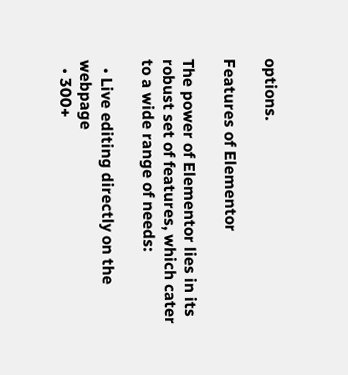options.

Features of Elementor

The power of Elementor lies in its robust set of features, which cater to a wide range of needs:

  • Live editing directly on the webpage
  • 300+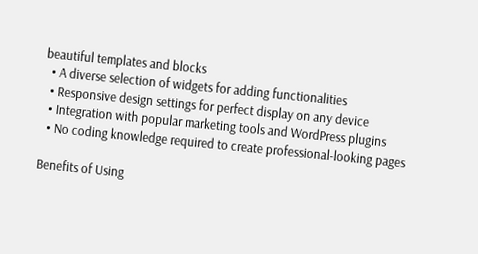beautiful templates and blocks
  • A diverse selection of widgets for adding functionalities
  • Responsive design settings for perfect display on any device
  • Integration with popular marketing tools and WordPress plugins
  • No coding knowledge required to create professional-looking pages

Benefits of Using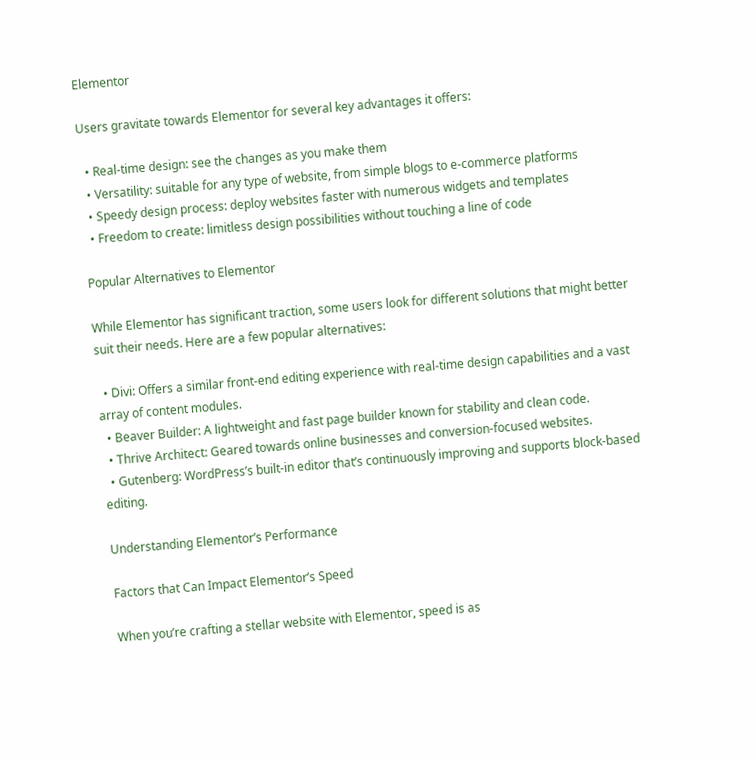Elementor

Users gravitate towards Elementor for several key advantages it offers:

  • Real-time design: see the changes as you make them
  • Versatility: suitable for any type of website, from simple blogs to e-commerce platforms
  • Speedy design process: deploy websites faster with numerous widgets and templates
  • Freedom to create: limitless design possibilities without touching a line of code

Popular Alternatives to Elementor

While Elementor has significant traction, some users look for different solutions that might better suit their needs. Here are a few popular alternatives:

  • Divi: Offers a similar front-end editing experience with real-time design capabilities and a vast array of content modules.
  • Beaver Builder: A lightweight and fast page builder known for stability and clean code.
  • Thrive Architect: Geared towards online businesses and conversion-focused websites.
  • Gutenberg: WordPress’s built-in editor that’s continuously improving and supports block-based editing.

Understanding Elementor’s Performance

Factors that Can Impact Elementor’s Speed

When you’re crafting a stellar website with Elementor, speed is as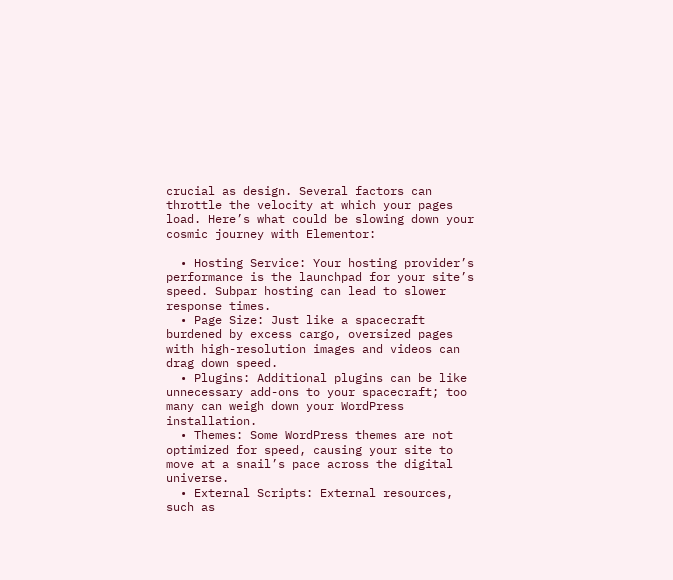crucial as design. Several factors can throttle the velocity at which your pages load. Here’s what could be slowing down your cosmic journey with Elementor:

  • Hosting Service: Your hosting provider’s performance is the launchpad for your site’s speed. Subpar hosting can lead to slower response times.
  • Page Size: Just like a spacecraft burdened by excess cargo, oversized pages with high-resolution images and videos can drag down speed.
  • Plugins: Additional plugins can be like unnecessary add-ons to your spacecraft; too many can weigh down your WordPress installation.
  • Themes: Some WordPress themes are not optimized for speed, causing your site to move at a snail’s pace across the digital universe.
  • External Scripts: External resources, such as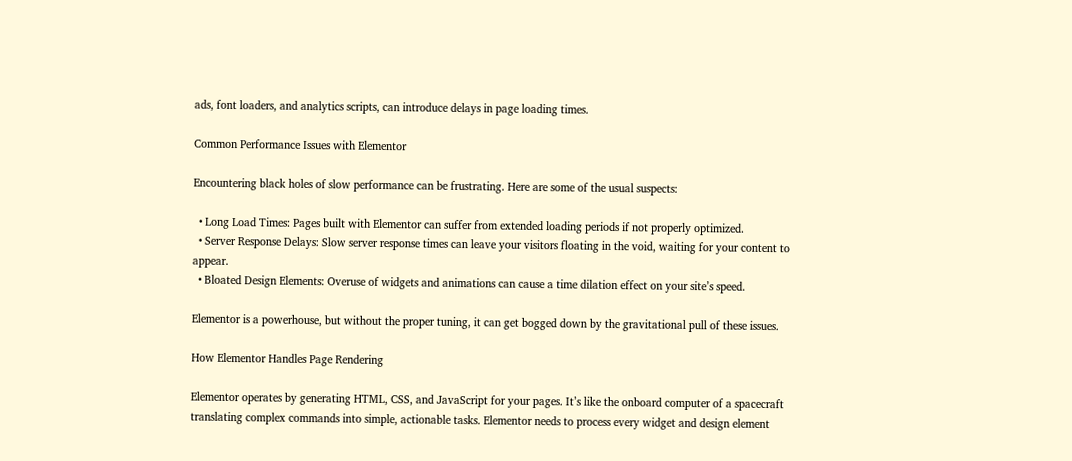ads, font loaders, and analytics scripts, can introduce delays in page loading times.

Common Performance Issues with Elementor

Encountering black holes of slow performance can be frustrating. Here are some of the usual suspects:

  • Long Load Times: Pages built with Elementor can suffer from extended loading periods if not properly optimized.
  • Server Response Delays: Slow server response times can leave your visitors floating in the void, waiting for your content to appear.
  • Bloated Design Elements: Overuse of widgets and animations can cause a time dilation effect on your site’s speed.

Elementor is a powerhouse, but without the proper tuning, it can get bogged down by the gravitational pull of these issues.

How Elementor Handles Page Rendering

Elementor operates by generating HTML, CSS, and JavaScript for your pages. It’s like the onboard computer of a spacecraft translating complex commands into simple, actionable tasks. Elementor needs to process every widget and design element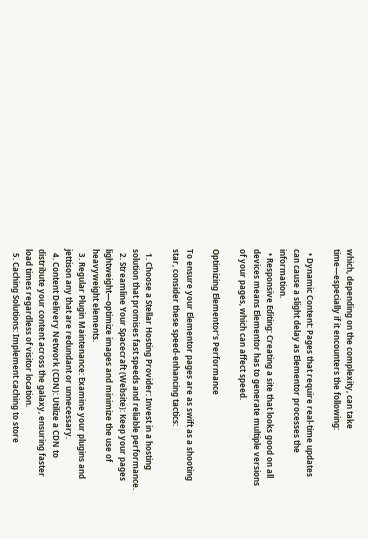which, depending on the complexity, can take time—especially if it encounters the following:

  • Dynamic Content: Pages that require real-time updates can cause a slight delay as Elementor processes the information.
  • Responsive Editing: Creating a site that looks good on all devices means Elementor has to generate multiple versions of your pages, which can affect speed.

Optimizing Elementor’s Performance

To ensure your Elementor pages are as swift as a shooting star, consider these speed-enhancing tactics:

  1. Choose a Stellar Hosting Provider: Invest in a hosting solution that promises fast speeds and reliable performance.
  2. Streamline Your Spacecraft (Website): Keep your pages lightweight—optimize images and minimize the use of heavyweight elements.
  3. Regular Plugin Maintenance: Examine your plugins and jettison any that are redundant or unnecessary.
  4. Content Delivery Network (CDN): Utilize a CDN to distribute your content across the galaxy, ensuring faster load times regardless of visitor location.
  5. Caching Solutions: Implement caching to store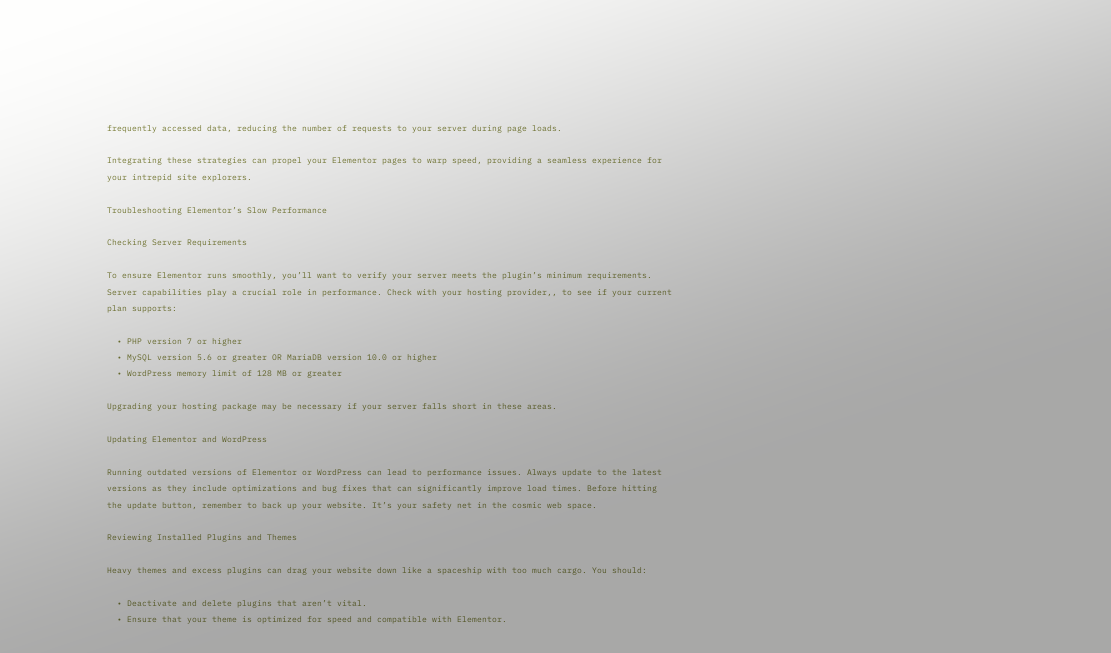frequently accessed data, reducing the number of requests to your server during page loads.

Integrating these strategies can propel your Elementor pages to warp speed, providing a seamless experience for your intrepid site explorers.

Troubleshooting Elementor’s Slow Performance

Checking Server Requirements

To ensure Elementor runs smoothly, you’ll want to verify your server meets the plugin’s minimum requirements. Server capabilities play a crucial role in performance. Check with your hosting provider,, to see if your current plan supports:

  • PHP version 7 or higher
  • MySQL version 5.6 or greater OR MariaDB version 10.0 or higher
  • WordPress memory limit of 128 MB or greater

Upgrading your hosting package may be necessary if your server falls short in these areas.

Updating Elementor and WordPress

Running outdated versions of Elementor or WordPress can lead to performance issues. Always update to the latest versions as they include optimizations and bug fixes that can significantly improve load times. Before hitting the update button, remember to back up your website. It’s your safety net in the cosmic web space.

Reviewing Installed Plugins and Themes

Heavy themes and excess plugins can drag your website down like a spaceship with too much cargo. You should:

  • Deactivate and delete plugins that aren’t vital.
  • Ensure that your theme is optimized for speed and compatible with Elementor.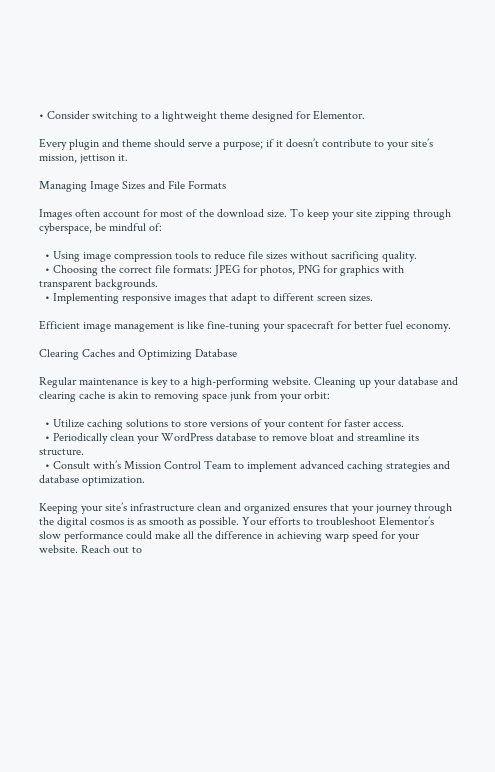• Consider switching to a lightweight theme designed for Elementor.

Every plugin and theme should serve a purpose; if it doesn’t contribute to your site’s mission, jettison it.

Managing Image Sizes and File Formats

Images often account for most of the download size. To keep your site zipping through cyberspace, be mindful of:

  • Using image compression tools to reduce file sizes without sacrificing quality.
  • Choosing the correct file formats: JPEG for photos, PNG for graphics with transparent backgrounds.
  • Implementing responsive images that adapt to different screen sizes.

Efficient image management is like fine-tuning your spacecraft for better fuel economy.

Clearing Caches and Optimizing Database

Regular maintenance is key to a high-performing website. Cleaning up your database and clearing cache is akin to removing space junk from your orbit:

  • Utilize caching solutions to store versions of your content for faster access.
  • Periodically clean your WordPress database to remove bloat and streamline its structure.
  • Consult with’s Mission Control Team to implement advanced caching strategies and database optimization.

Keeping your site’s infrastructure clean and organized ensures that your journey through the digital cosmos is as smooth as possible. Your efforts to troubleshoot Elementor’s slow performance could make all the difference in achieving warp speed for your website. Reach out to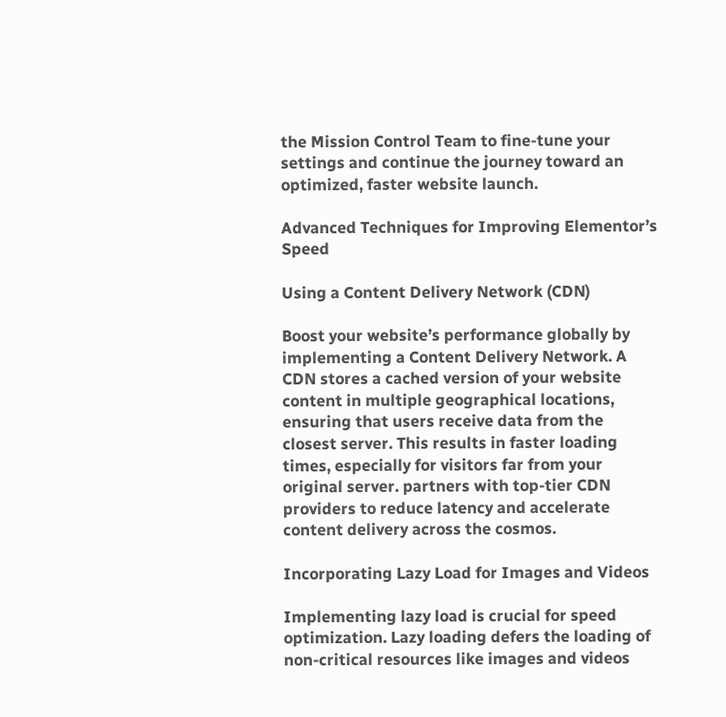the Mission Control Team to fine-tune your settings and continue the journey toward an optimized, faster website launch.

Advanced Techniques for Improving Elementor’s Speed

Using a Content Delivery Network (CDN)

Boost your website’s performance globally by implementing a Content Delivery Network. A CDN stores a cached version of your website content in multiple geographical locations, ensuring that users receive data from the closest server. This results in faster loading times, especially for visitors far from your original server. partners with top-tier CDN providers to reduce latency and accelerate content delivery across the cosmos.

Incorporating Lazy Load for Images and Videos

Implementing lazy load is crucial for speed optimization. Lazy loading defers the loading of non-critical resources like images and videos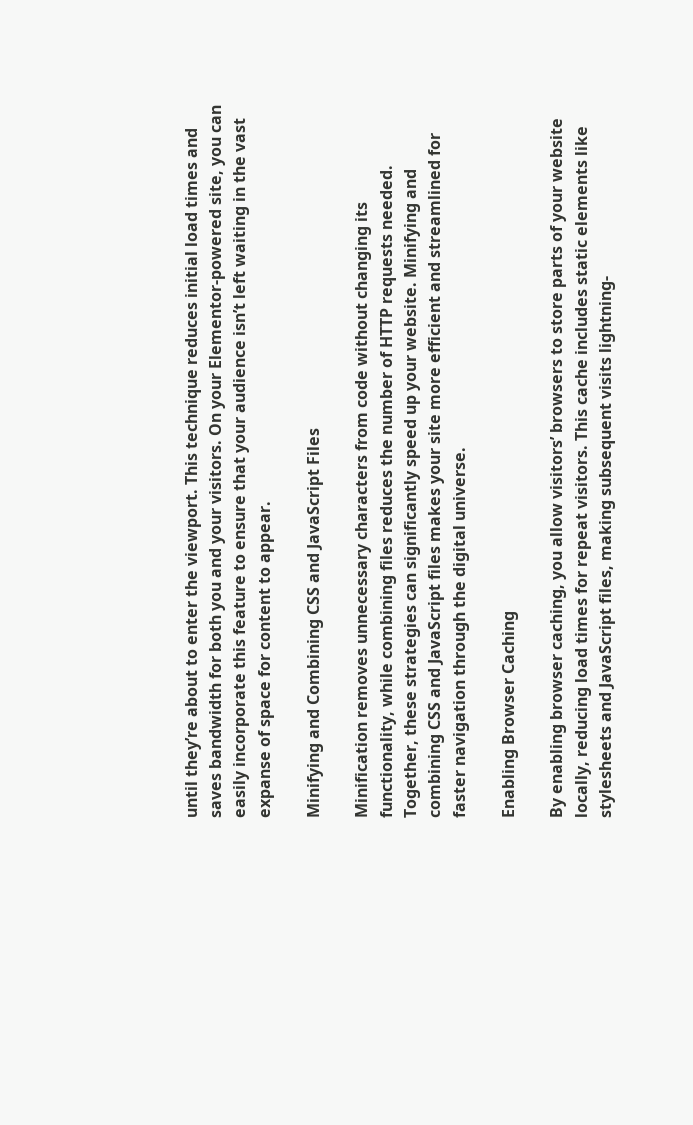until they’re about to enter the viewport. This technique reduces initial load times and saves bandwidth for both you and your visitors. On your Elementor-powered site, you can easily incorporate this feature to ensure that your audience isn’t left waiting in the vast expanse of space for content to appear.

Minifying and Combining CSS and JavaScript Files

Minification removes unnecessary characters from code without changing its functionality, while combining files reduces the number of HTTP requests needed. Together, these strategies can significantly speed up your website. Minifying and combining CSS and JavaScript files makes your site more efficient and streamlined for faster navigation through the digital universe.

Enabling Browser Caching

By enabling browser caching, you allow visitors’ browsers to store parts of your website locally, reducing load times for repeat visitors. This cache includes static elements like stylesheets and JavaScript files, making subsequent visits lightning-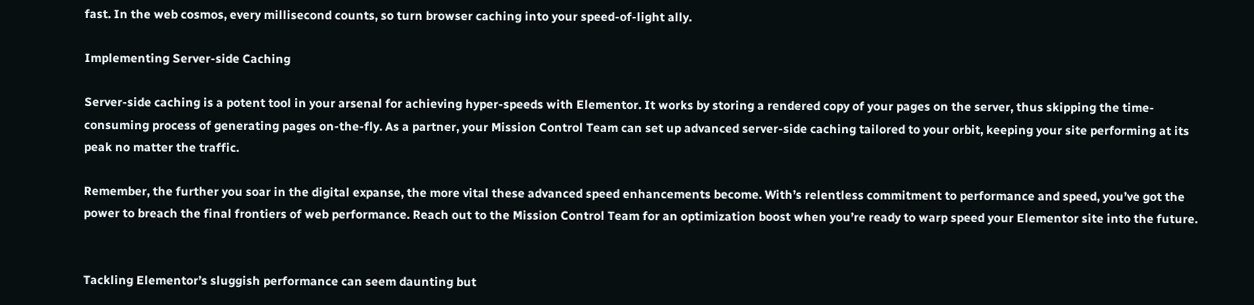fast. In the web cosmos, every millisecond counts, so turn browser caching into your speed-of-light ally.

Implementing Server-side Caching

Server-side caching is a potent tool in your arsenal for achieving hyper-speeds with Elementor. It works by storing a rendered copy of your pages on the server, thus skipping the time-consuming process of generating pages on-the-fly. As a partner, your Mission Control Team can set up advanced server-side caching tailored to your orbit, keeping your site performing at its peak no matter the traffic.

Remember, the further you soar in the digital expanse, the more vital these advanced speed enhancements become. With’s relentless commitment to performance and speed, you’ve got the power to breach the final frontiers of web performance. Reach out to the Mission Control Team for an optimization boost when you’re ready to warp speed your Elementor site into the future.


Tackling Elementor’s sluggish performance can seem daunting but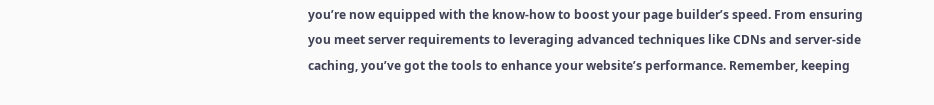you’re now equipped with the know-how to boost your page builder’s speed. From ensuring you meet server requirements to leveraging advanced techniques like CDNs and server-side caching, you’ve got the tools to enhance your website’s performance. Remember, keeping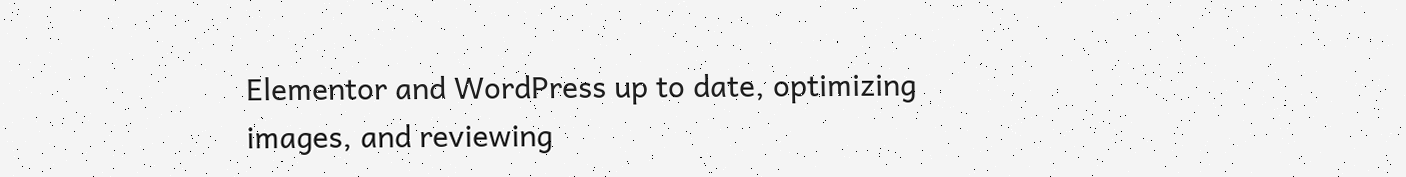Elementor and WordPress up to date, optimizing images, and reviewing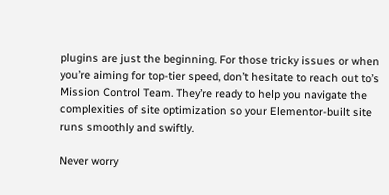plugins are just the beginning. For those tricky issues or when you’re aiming for top-tier speed, don’t hesitate to reach out to’s Mission Control Team. They’re ready to help you navigate the complexities of site optimization so your Elementor-built site runs smoothly and swiftly.

Never worry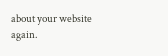about your website again.